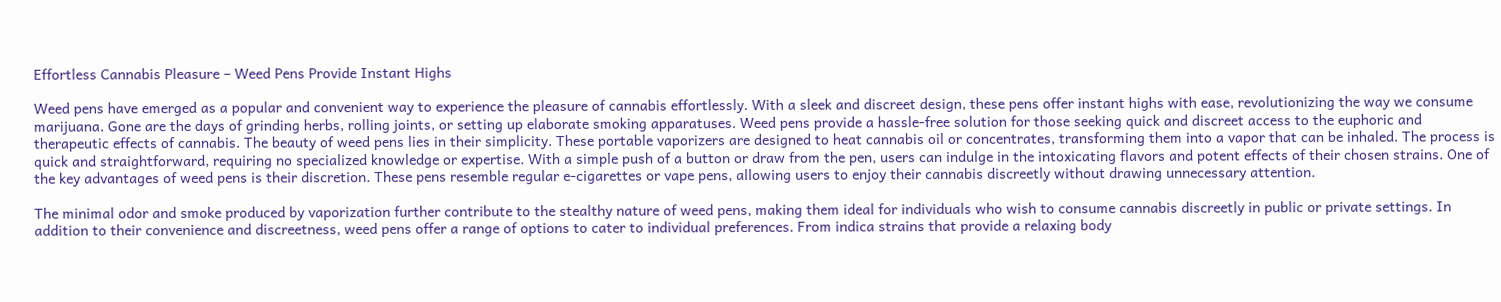Effortless Cannabis Pleasure – Weed Pens Provide Instant Highs

Weed pens have emerged as a popular and convenient way to experience the pleasure of cannabis effortlessly. With a sleek and discreet design, these pens offer instant highs with ease, revolutionizing the way we consume marijuana. Gone are the days of grinding herbs, rolling joints, or setting up elaborate smoking apparatuses. Weed pens provide a hassle-free solution for those seeking quick and discreet access to the euphoric and therapeutic effects of cannabis. The beauty of weed pens lies in their simplicity. These portable vaporizers are designed to heat cannabis oil or concentrates, transforming them into a vapor that can be inhaled. The process is quick and straightforward, requiring no specialized knowledge or expertise. With a simple push of a button or draw from the pen, users can indulge in the intoxicating flavors and potent effects of their chosen strains. One of the key advantages of weed pens is their discretion. These pens resemble regular e-cigarettes or vape pens, allowing users to enjoy their cannabis discreetly without drawing unnecessary attention.

The minimal odor and smoke produced by vaporization further contribute to the stealthy nature of weed pens, making them ideal for individuals who wish to consume cannabis discreetly in public or private settings. In addition to their convenience and discreetness, weed pens offer a range of options to cater to individual preferences. From indica strains that provide a relaxing body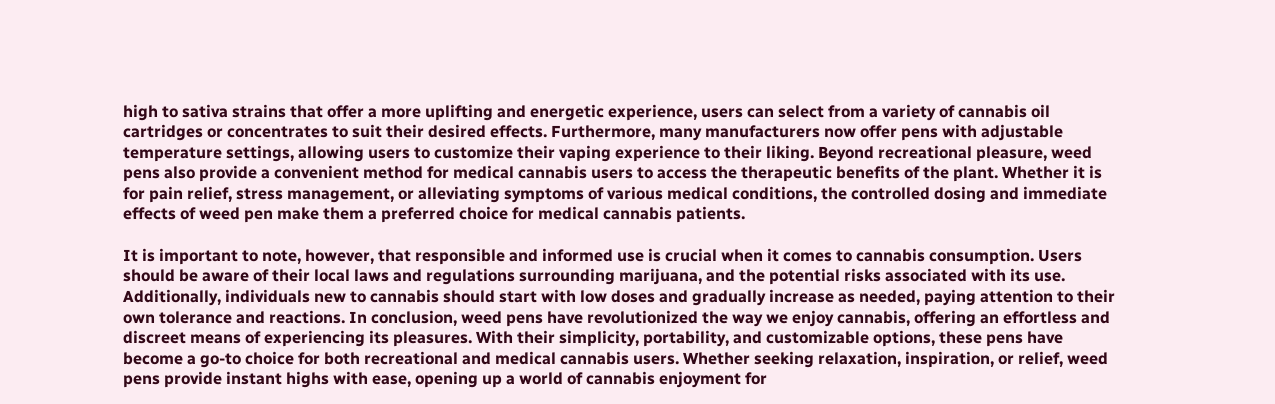high to sativa strains that offer a more uplifting and energetic experience, users can select from a variety of cannabis oil cartridges or concentrates to suit their desired effects. Furthermore, many manufacturers now offer pens with adjustable temperature settings, allowing users to customize their vaping experience to their liking. Beyond recreational pleasure, weed pens also provide a convenient method for medical cannabis users to access the therapeutic benefits of the plant. Whether it is for pain relief, stress management, or alleviating symptoms of various medical conditions, the controlled dosing and immediate effects of weed pen make them a preferred choice for medical cannabis patients.

It is important to note, however, that responsible and informed use is crucial when it comes to cannabis consumption. Users should be aware of their local laws and regulations surrounding marijuana, and the potential risks associated with its use. Additionally, individuals new to cannabis should start with low doses and gradually increase as needed, paying attention to their own tolerance and reactions. In conclusion, weed pens have revolutionized the way we enjoy cannabis, offering an effortless and discreet means of experiencing its pleasures. With their simplicity, portability, and customizable options, these pens have become a go-to choice for both recreational and medical cannabis users. Whether seeking relaxation, inspiration, or relief, weed pens provide instant highs with ease, opening up a world of cannabis enjoyment for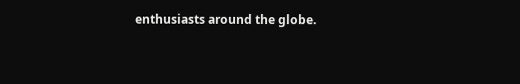enthusiasts around the globe.